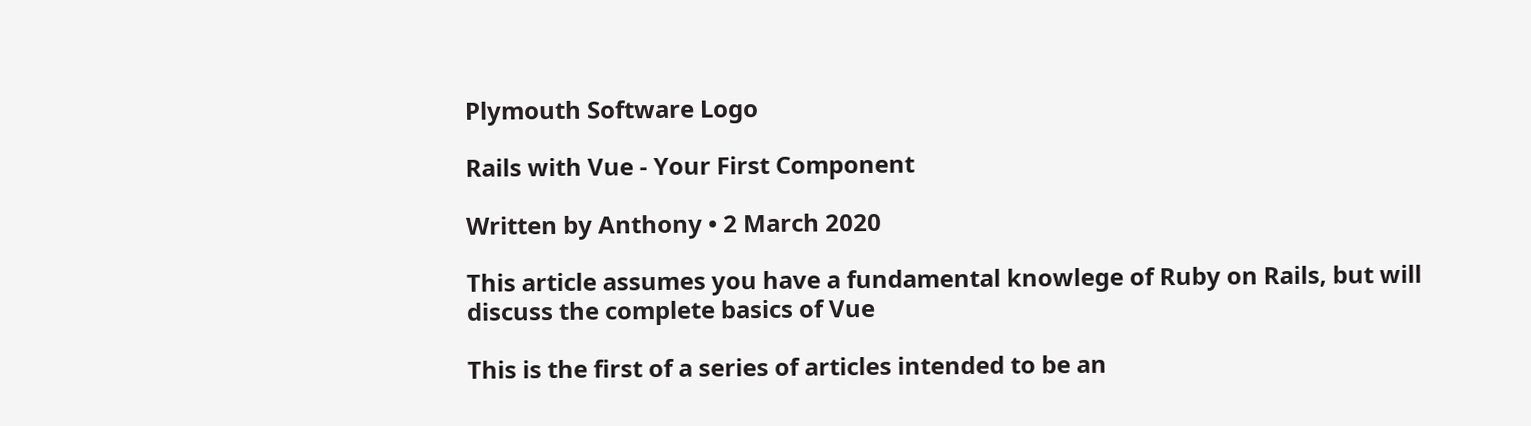Plymouth Software Logo

Rails with Vue - Your First Component

Written by Anthony • 2 March 2020

This article assumes you have a fundamental knowlege of Ruby on Rails, but will discuss the complete basics of Vue

This is the first of a series of articles intended to be an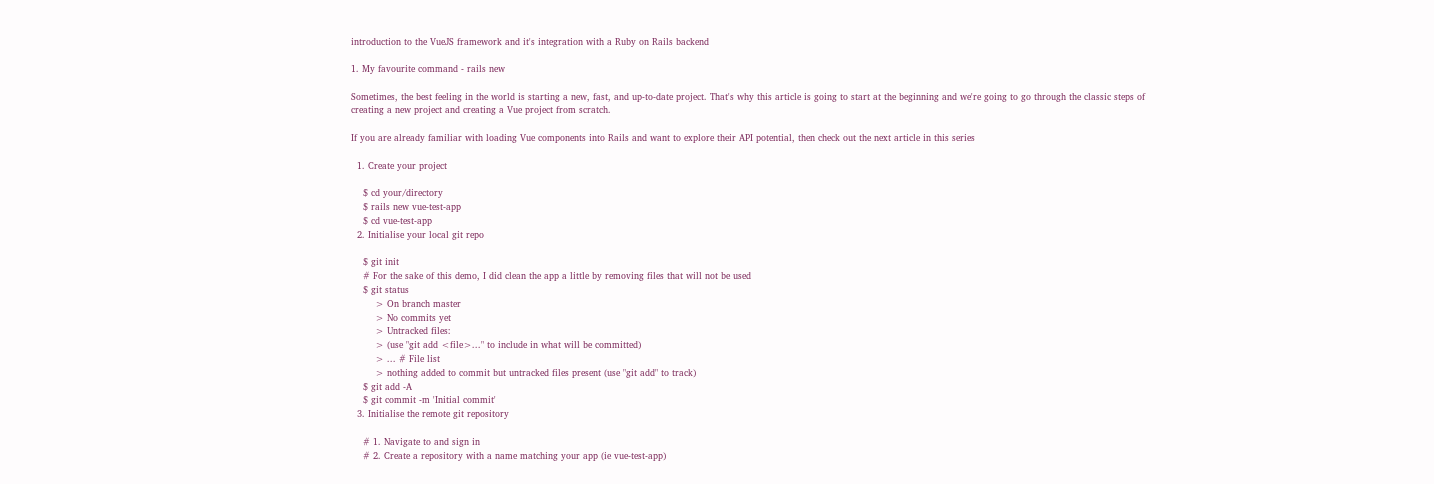introduction to the VueJS framework and it's integration with a Ruby on Rails backend

1. My favourite command - rails new

Sometimes, the best feeling in the world is starting a new, fast, and up-to-date project. That's why this article is going to start at the beginning and we're going to go through the classic steps of creating a new project and creating a Vue project from scratch.

If you are already familiar with loading Vue components into Rails and want to explore their API potential, then check out the next article in this series

  1. Create your project

    $ cd your/directory
    $ rails new vue-test-app
    $ cd vue-test-app
  2. Initialise your local git repo

    $ git init
    # For the sake of this demo, I did clean the app a little by removing files that will not be used
    $ git status
        > On branch master
        > No commits yet
        > Untracked files:
        > (use "git add <file>..." to include in what will be committed)
        > ... # File list
        > nothing added to commit but untracked files present (use "git add" to track)
    $ git add -A
    $ git commit -m 'Initial commit'
  3. Initialise the remote git repository

    # 1. Navigate to and sign in
    # 2. Create a repository with a name matching your app (ie vue-test-app)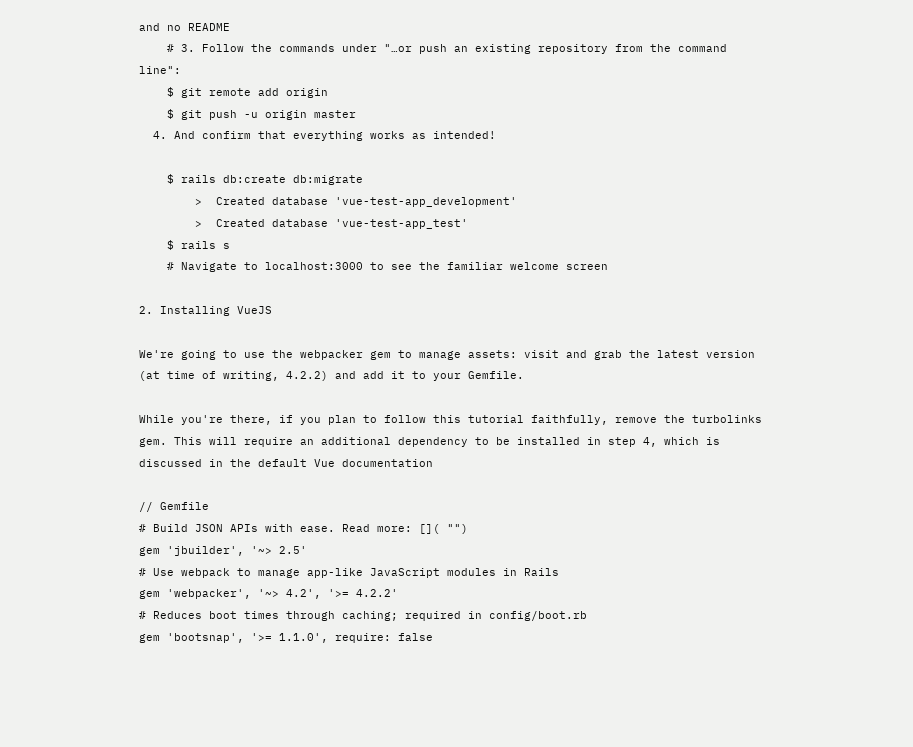and no README
    # 3. Follow the commands under "…or push an existing repository from the command line":
    $ git remote add origin
    $ git push -u origin master
  4. And confirm that everything works as intended!

    $ rails db:create db:migrate
        >  Created database 'vue-test-app_development'
        >  Created database 'vue-test-app_test'
    $ rails s
    # Navigate to localhost:3000 to see the familiar welcome screen

2. Installing VueJS

We're going to use the webpacker gem to manage assets: visit and grab the latest version (at time of writing, 4.2.2) and add it to your Gemfile.

While you're there, if you plan to follow this tutorial faithfully, remove the turbolinks gem. This will require an additional dependency to be installed in step 4, which is discussed in the default Vue documentation

// Gemfile
# Build JSON APIs with ease. Read more: []( "")
gem 'jbuilder', '~> 2.5'
# Use webpack to manage app-like JavaScript modules in Rails
gem 'webpacker', '~> 4.2', '>= 4.2.2'
# Reduces boot times through caching; required in config/boot.rb
gem 'bootsnap', '>= 1.1.0', require: false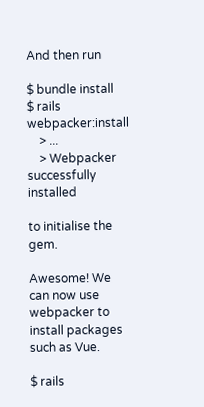And then run

$ bundle install
$ rails webpacker:install
    > ...
    > Webpacker successfully installed

to initialise the gem.

Awesome! We can now use webpacker to install packages such as Vue.

$ rails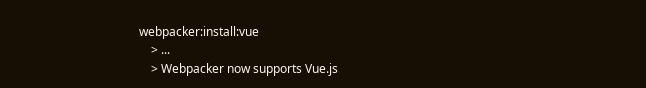webpacker:install:vue
    > ...
    > Webpacker now supports Vue.js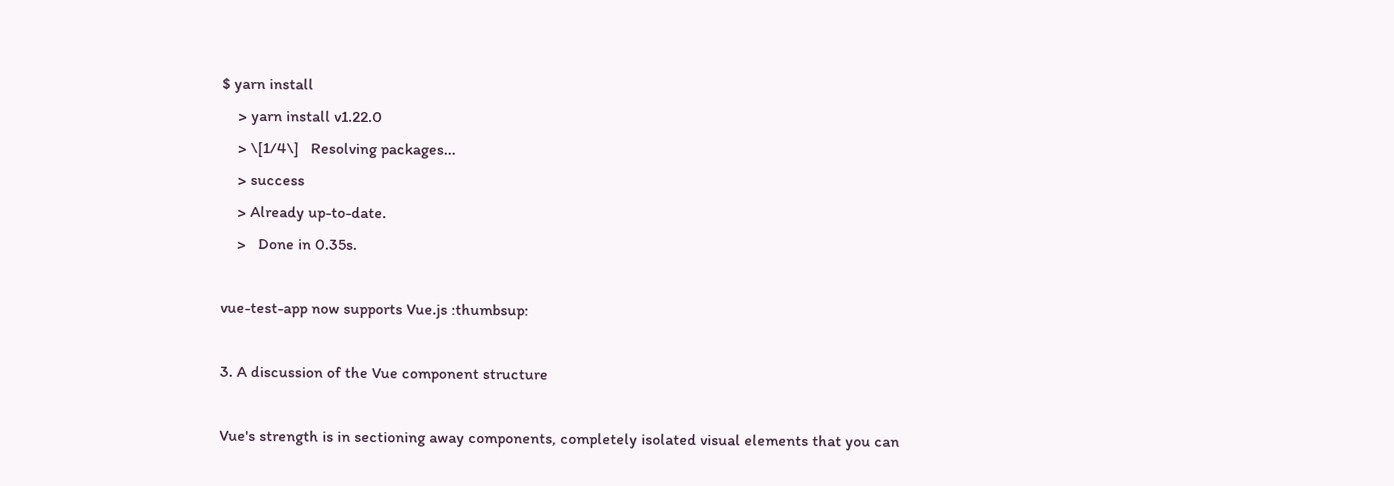$ yarn install
    > yarn install v1.22.0
    > \[1/4\]   Resolving packages...
    > success
    > Already up-to-date.
    >   Done in 0.35s.

vue-test-app now supports Vue.js :thumbsup:

3. A discussion of the Vue component structure

Vue's strength is in sectioning away components, completely isolated visual elements that you can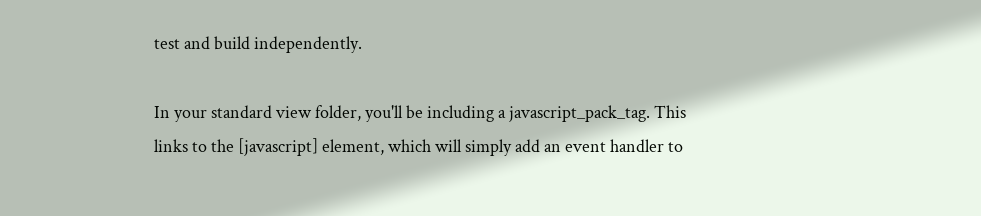test and build independently.

In your standard view folder, you'll be including a javascript_pack_tag. This links to the [javascript] element, which will simply add an event handler to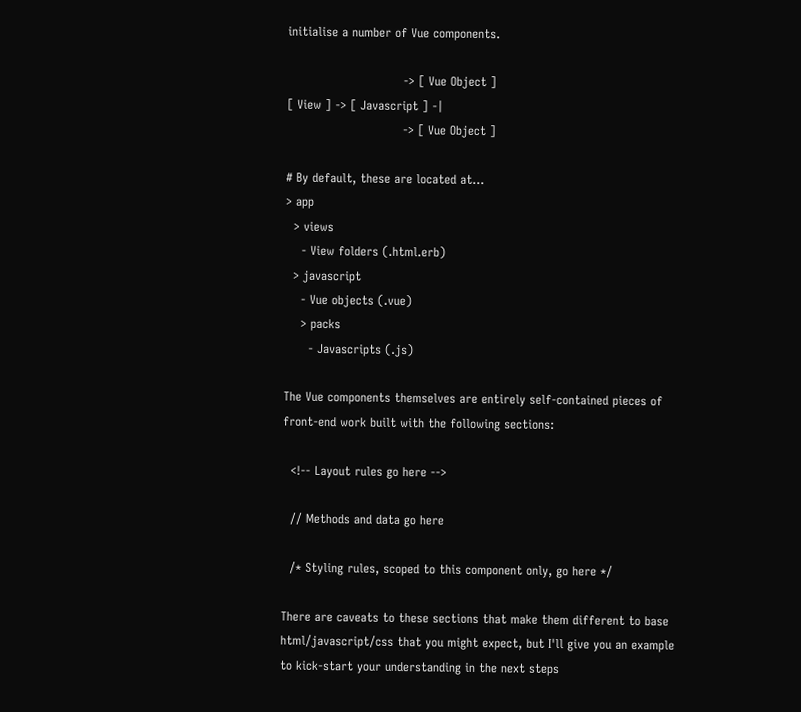initialise a number of Vue components.

                             -> [ Vue Object ]
[ View ] -> [ Javascript ] -|
                             -> [ Vue Object ]

# By default, these are located at...
> app
  > views
    - View folders (.html.erb)
  > javascript
    - Vue objects (.vue)
    > packs
      - Javascripts (.js)

The Vue components themselves are entirely self-contained pieces of front-end work built with the following sections:

  <!-- Layout rules go here -->

  // Methods and data go here

  /* Styling rules, scoped to this component only, go here */

There are caveats to these sections that make them different to base html/javascript/css that you might expect, but I'll give you an example to kick-start your understanding in the next steps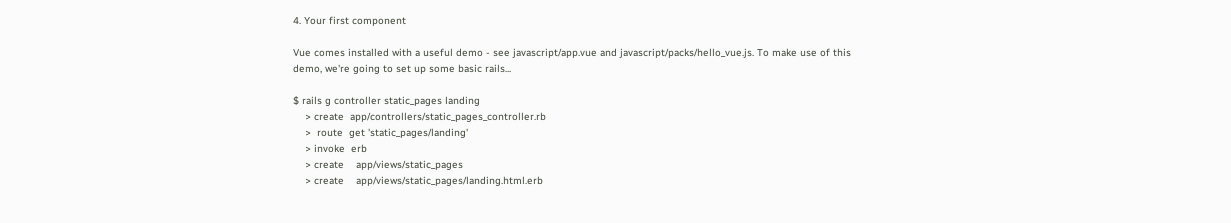4. Your first component

Vue comes installed with a useful demo - see javascript/app.vue and javascript/packs/hello_vue.js. To make use of this demo, we're going to set up some basic rails...

$ rails g controller static_pages landing
    > create  app/controllers/static_pages_controller.rb
    >  route  get 'static_pages/landing'
    > invoke  erb
    > create    app/views/static_pages
    > create    app/views/static_pages/landing.html.erb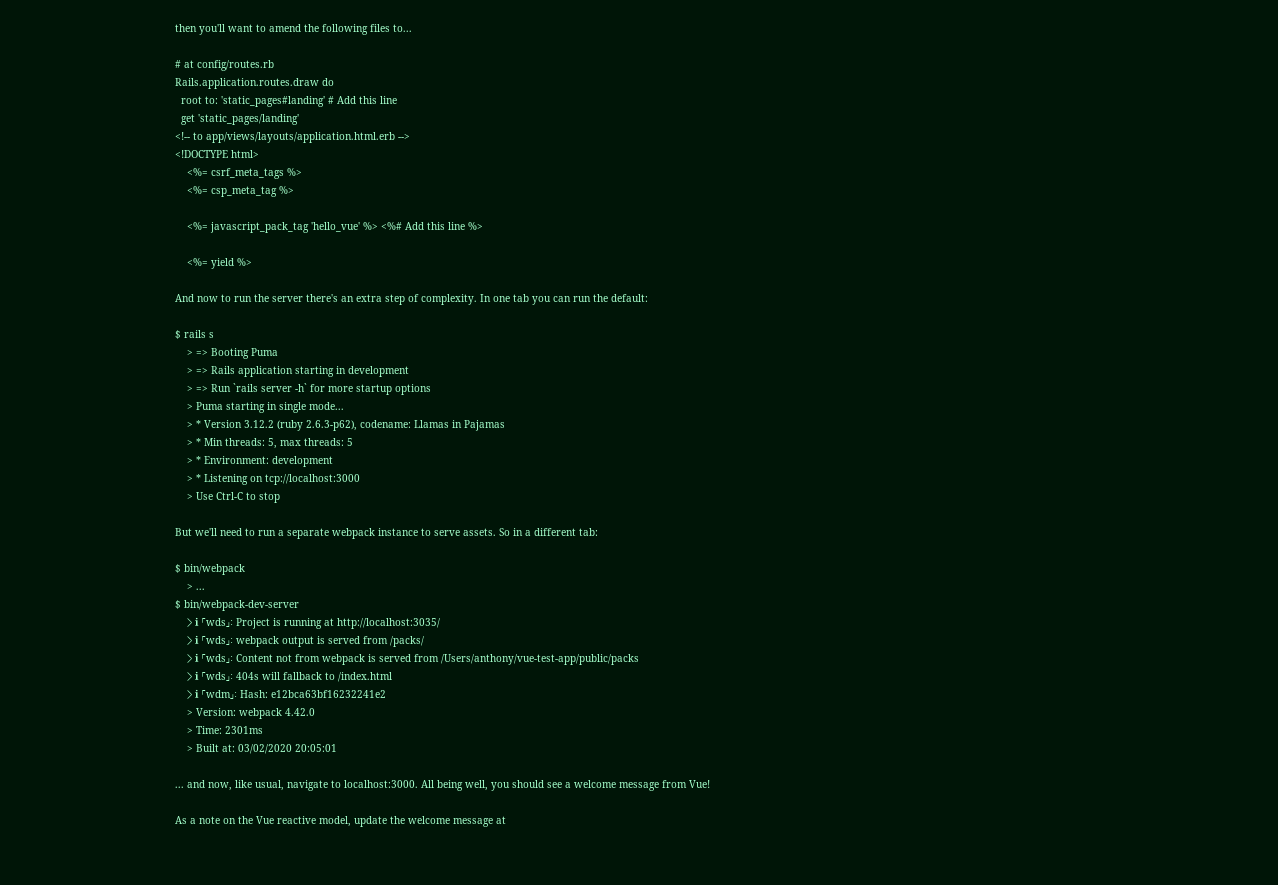then you'll want to amend the following files to...

# at config/routes.rb
Rails.application.routes.draw do
  root to: 'static_pages#landing' # Add this line
  get 'static_pages/landing'
<!-- to app/views/layouts/application.html.erb -->
<!DOCTYPE html>
    <%= csrf_meta_tags %>
    <%= csp_meta_tag %>

    <%= javascript_pack_tag 'hello_vue' %> <%# Add this line %>

    <%= yield %>

And now to run the server there's an extra step of complexity. In one tab you can run the default:

$ rails s
    > => Booting Puma
    > => Rails application starting in development
    > => Run `rails server -h` for more startup options
    > Puma starting in single mode...
    > * Version 3.12.2 (ruby 2.6.3-p62), codename: Llamas in Pajamas
    > * Min threads: 5, max threads: 5
    > * Environment: development
    > * Listening on tcp://localhost:3000
    > Use Ctrl-C to stop

But we'll need to run a separate webpack instance to serve assets. So in a different tab:

$ bin/webpack
    > ...
$ bin/webpack-dev-server
    > ℹ 「wds」: Project is running at http://localhost:3035/
    > ℹ 「wds」: webpack output is served from /packs/
    > ℹ 「wds」: Content not from webpack is served from /Users/anthony/vue-test-app/public/packs
    > ℹ 「wds」: 404s will fallback to /index.html
    > ℹ 「wdm」: Hash: e12bca63bf16232241e2
    > Version: webpack 4.42.0
    > Time: 2301ms
    > Built at: 03/02/2020 20:05:01

... and now, like usual, navigate to localhost:3000. All being well, you should see a welcome message from Vue!

As a note on the Vue reactive model, update the welcome message at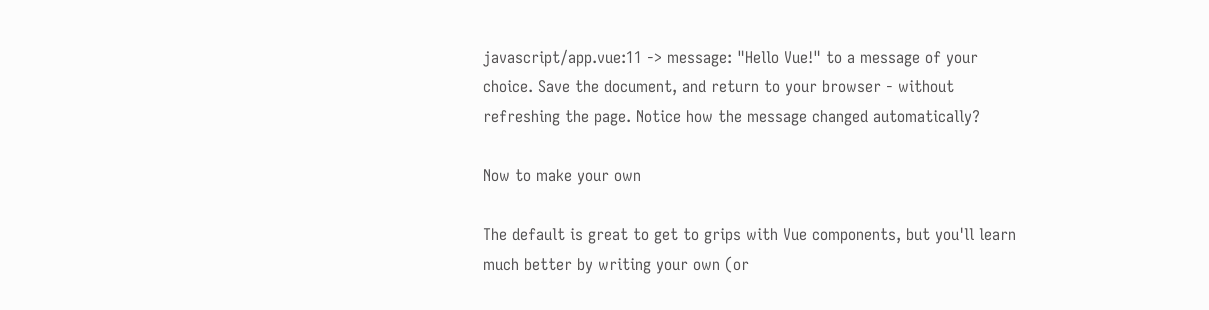javascript/app.vue:11 -> message: "Hello Vue!" to a message of your choice. Save the document, and return to your browser - without refreshing the page. Notice how the message changed automatically?

Now to make your own

The default is great to get to grips with Vue components, but you'll learn much better by writing your own (or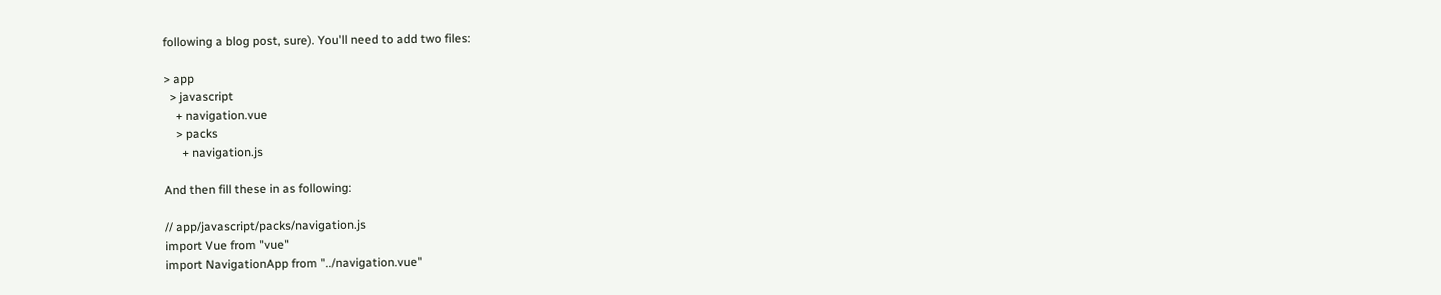following a blog post, sure). You'll need to add two files:

> app
  > javascript
    + navigation.vue
    > packs
      + navigation.js

And then fill these in as following:

// app/javascript/packs/navigation.js
import Vue from "vue"
import NavigationApp from "../navigation.vue"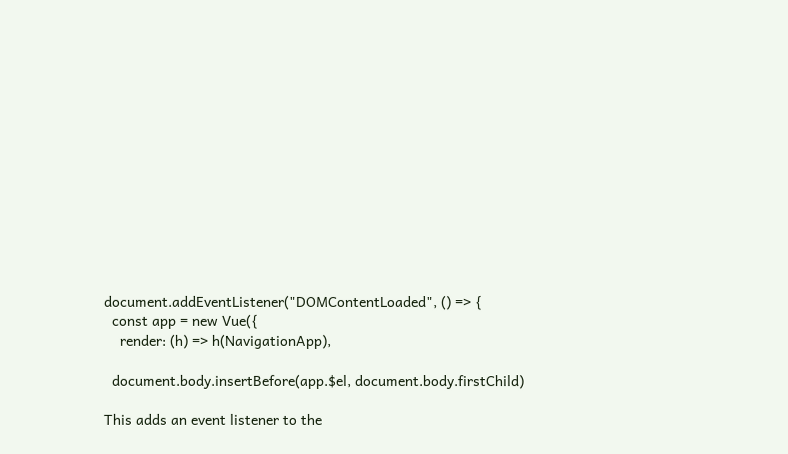document.addEventListener("DOMContentLoaded", () => {
  const app = new Vue({
    render: (h) => h(NavigationApp),

  document.body.insertBefore(app.$el, document.body.firstChild)

This adds an event listener to the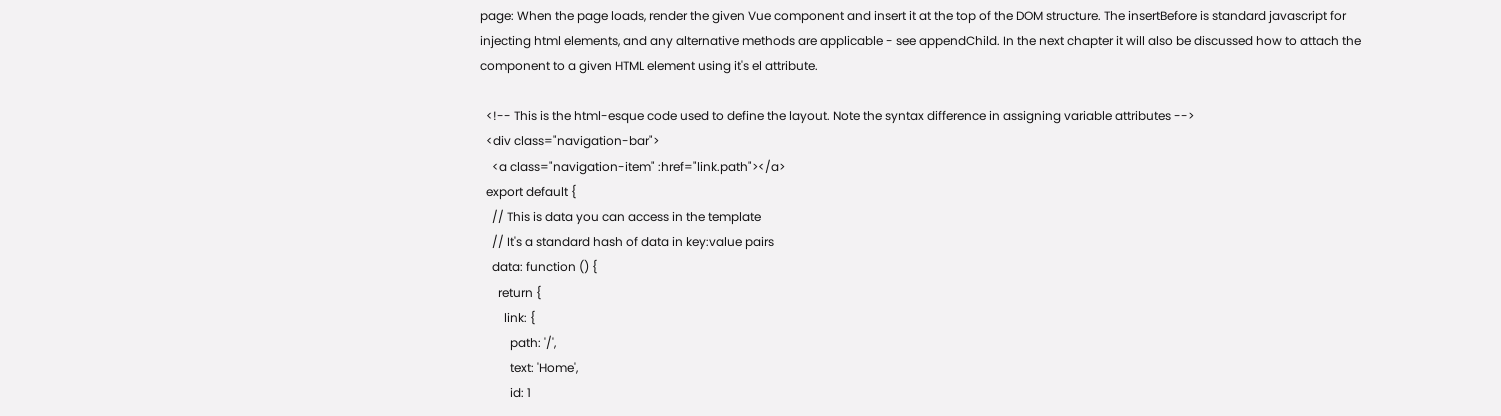page: When the page loads, render the given Vue component and insert it at the top of the DOM structure. The insertBefore is standard javascript for injecting html elements, and any alternative methods are applicable - see appendChild. In the next chapter it will also be discussed how to attach the component to a given HTML element using it's el attribute.

  <!-- This is the html-esque code used to define the layout. Note the syntax difference in assigning variable attributes -->
  <div class="navigation-bar">
    <a class="navigation-item" :href="link.path"></a>
  export default {
    // This is data you can access in the template
    // It's a standard hash of data in key:value pairs
    data: function () {
      return {
        link: {
          path: '/',
          text: 'Home',
          id: 1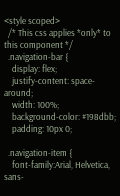<style scoped>
  /* This css applies *only* to this component */
  .navigation-bar {
    display: flex;
    justify-content: space-around;
    width: 100%;
    background-color: #198dbb;
    padding: 10px 0;

  .navigation-item {
    font-family:Arial, Helvetica, sans-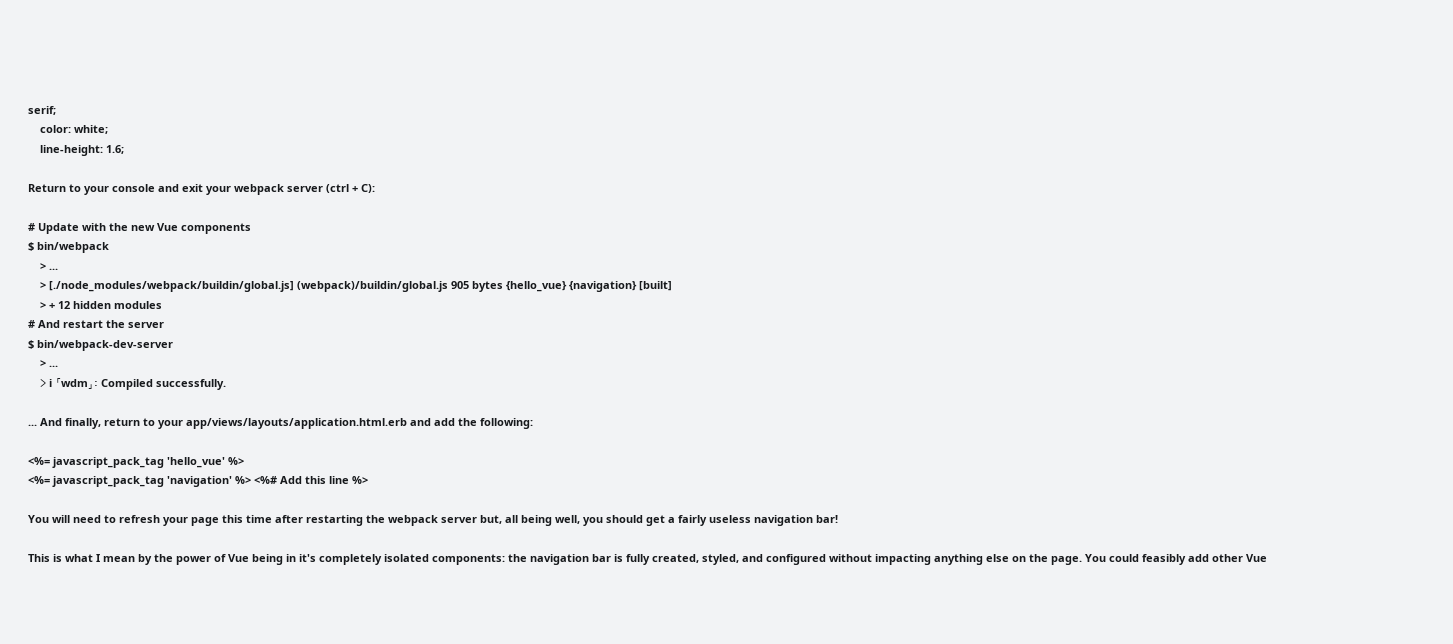serif;
    color: white;
    line-height: 1.6;

Return to your console and exit your webpack server (ctrl + C):

# Update with the new Vue components
$ bin/webpack
    > ...
    > [./node_modules/webpack/buildin/global.js] (webpack)/buildin/global.js 905 bytes {hello_vue} {navigation} [built]
    > + 12 hidden modules
# And restart the server
$ bin/webpack-dev-server
    > ...
    > ℹ 「wdm」: Compiled successfully.

... And finally, return to your app/views/layouts/application.html.erb and add the following:

<%= javascript_pack_tag 'hello_vue' %>
<%= javascript_pack_tag 'navigation' %> <%# Add this line %>

You will need to refresh your page this time after restarting the webpack server but, all being well, you should get a fairly useless navigation bar!

This is what I mean by the power of Vue being in it's completely isolated components: the navigation bar is fully created, styled, and configured without impacting anything else on the page. You could feasibly add other Vue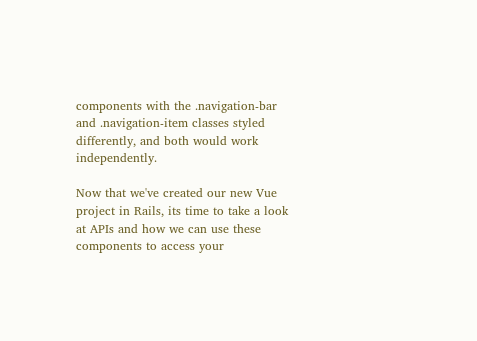components with the .navigation-bar and .navigation-item classes styled differently, and both would work independently.

Now that we've created our new Vue project in Rails, its time to take a look at APIs and how we can use these components to access your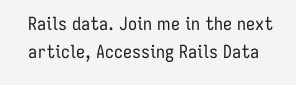Rails data. Join me in the next article, Accessing Rails Data